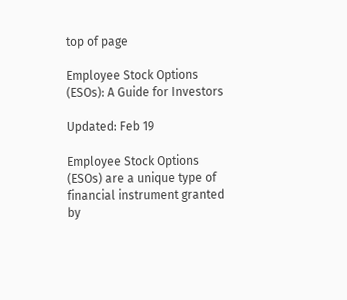top of page

Employee Stock Options (ESOs): A Guide for Investors

Updated: Feb 19

Employee Stock Options (ESOs) are a unique type of financial instrument granted by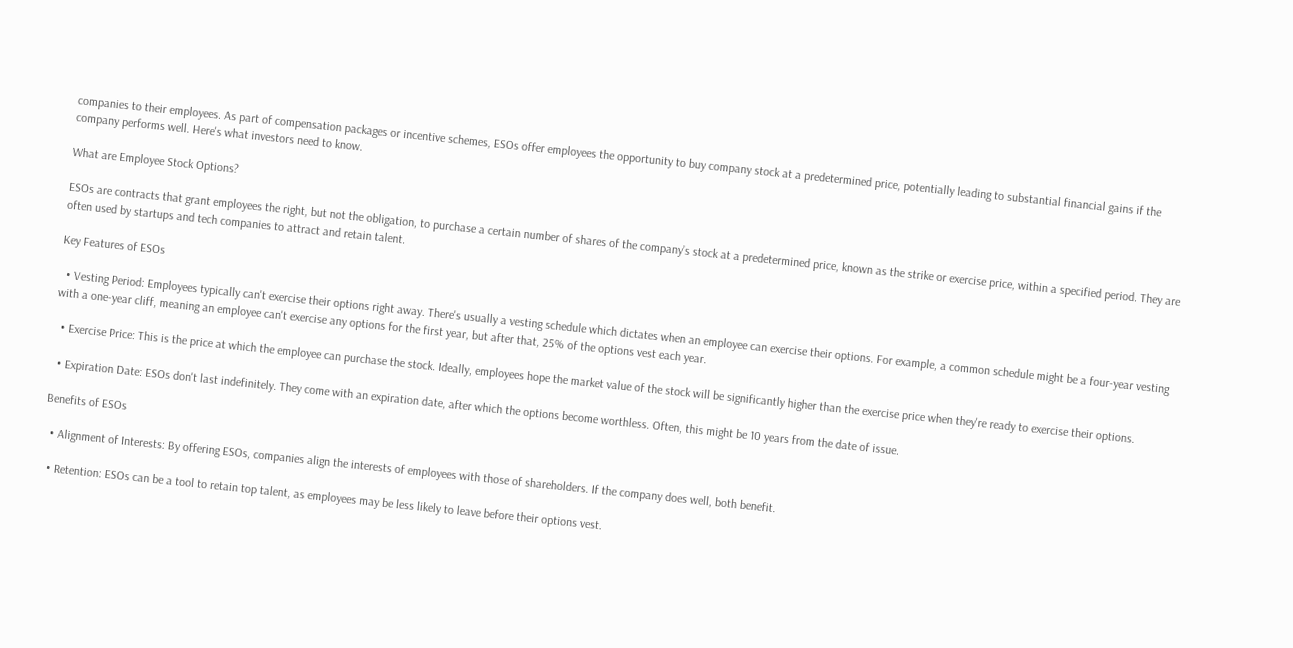companies to their employees. As part of compensation packages or incentive schemes, ESOs offer employees the opportunity to buy company stock at a predetermined price, potentially leading to substantial financial gains if the company performs well. Here's what investors need to know.

What are Employee Stock Options?

ESOs are contracts that grant employees the right, but not the obligation, to purchase a certain number of shares of the company’s stock at a predetermined price, known as the strike or exercise price, within a specified period. They are often used by startups and tech companies to attract and retain talent.

Key Features of ESOs

  • Vesting Period: Employees typically can't exercise their options right away. There's usually a vesting schedule which dictates when an employee can exercise their options. For example, a common schedule might be a four-year vesting with a one-year cliff, meaning an employee can't exercise any options for the first year, but after that, 25% of the options vest each year.

  • Exercise Price: This is the price at which the employee can purchase the stock. Ideally, employees hope the market value of the stock will be significantly higher than the exercise price when they're ready to exercise their options.

  • Expiration Date: ESOs don't last indefinitely. They come with an expiration date, after which the options become worthless. Often, this might be 10 years from the date of issue.

Benefits of ESOs

  • Alignment of Interests: By offering ESOs, companies align the interests of employees with those of shareholders. If the company does well, both benefit.

  • Retention: ESOs can be a tool to retain top talent, as employees may be less likely to leave before their options vest.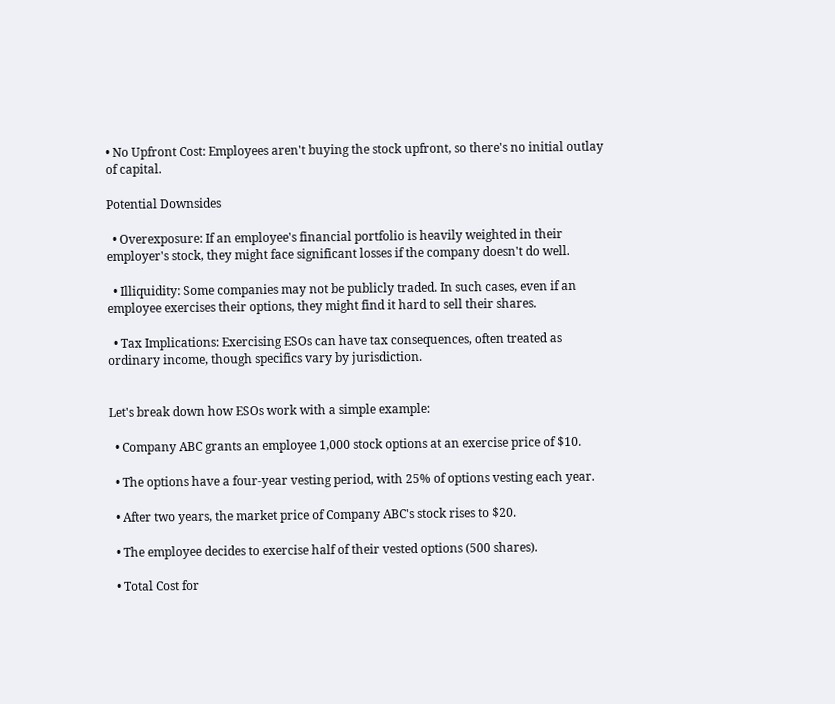• No Upfront Cost: Employees aren't buying the stock upfront, so there's no initial outlay of capital.

Potential Downsides

  • Overexposure: If an employee's financial portfolio is heavily weighted in their employer's stock, they might face significant losses if the company doesn't do well.

  • Illiquidity: Some companies may not be publicly traded. In such cases, even if an employee exercises their options, they might find it hard to sell their shares.

  • Tax Implications: Exercising ESOs can have tax consequences, often treated as ordinary income, though specifics vary by jurisdiction.


Let's break down how ESOs work with a simple example:

  • Company ABC grants an employee 1,000 stock options at an exercise price of $10.

  • The options have a four-year vesting period, with 25% of options vesting each year.

  • After two years, the market price of Company ABC's stock rises to $20.

  • The employee decides to exercise half of their vested options (500 shares).

  • Total Cost for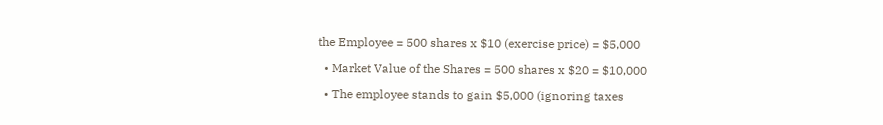the Employee = 500 shares x $10 (exercise price) = $5,000

  • Market Value of the Shares = 500 shares x $20 = $10,000

  • The employee stands to gain $5,000 (ignoring taxes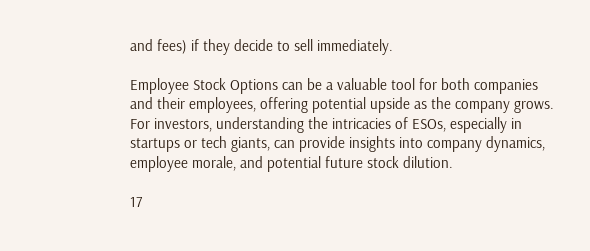and fees) if they decide to sell immediately.

Employee Stock Options can be a valuable tool for both companies and their employees, offering potential upside as the company grows. For investors, understanding the intricacies of ESOs, especially in startups or tech giants, can provide insights into company dynamics, employee morale, and potential future stock dilution.

17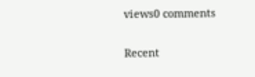views0 comments

Recent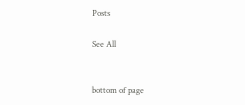Posts

See All


bottom of page